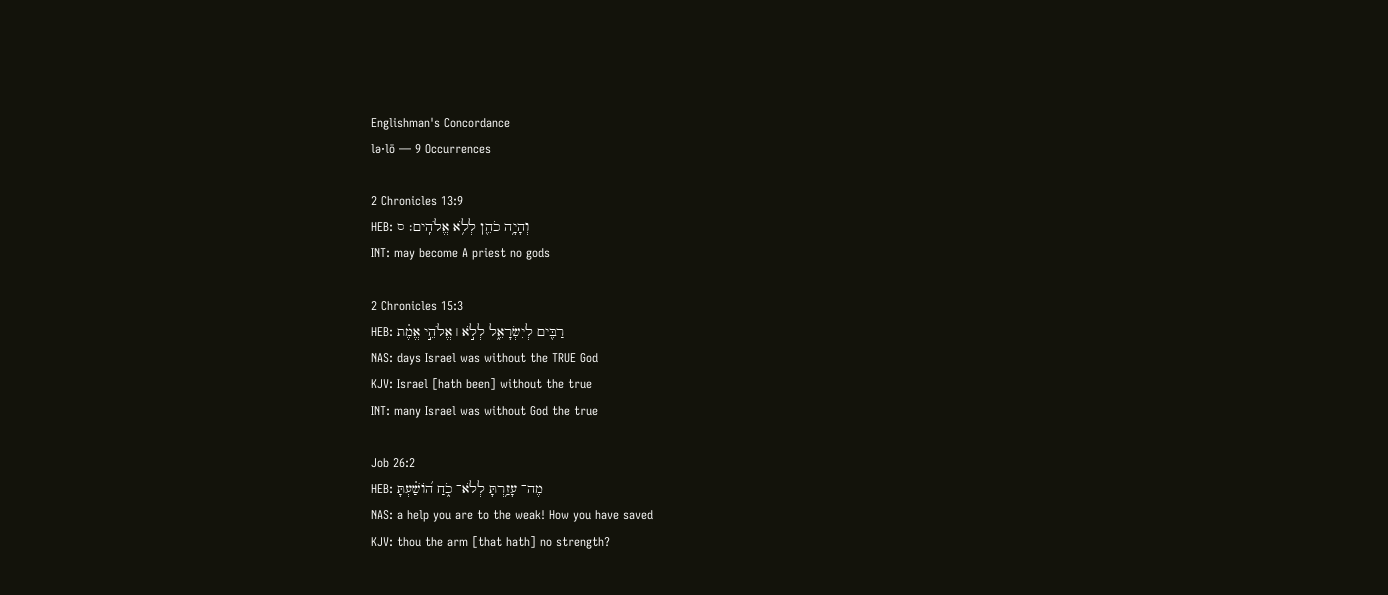Englishman's Concordance
lə·lō — 9 Occurrences

2 Chronicles 13:9
HEB: וְהָיָ֥ה כֹהֵ֖ן לְלֹ֥א אֱלֹהִֽים׃ ס
INT: may become A priest no gods

2 Chronicles 15:3
HEB: רַבִּ֖ים לְיִשְׂרָאֵ֑ל לְלֹ֣א ׀ אֱלֹהֵ֣י אֱמֶ֗ת
NAS: days Israel was without the TRUE God
KJV: Israel [hath been] without the true
INT: many Israel was without God the true

Job 26:2
HEB: מֶה־ עָזַ֥רְתָּ לְלֹא־ כֹ֑חַ ה֝וֹשַׁ֗עְתָּ
NAS: a help you are to the weak! How you have saved
KJV: thou the arm [that hath] no strength?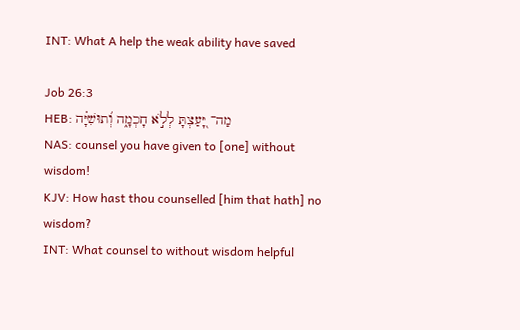INT: What A help the weak ability have saved

Job 26:3
HEB: מַה־ יָּ֭עַצְתָּ לְלֹ֣א חָכְמָ֑ה וְ֝תוּשִׁיָּ֗ה
NAS: counsel you have given to [one] without wisdom!
KJV: How hast thou counselled [him that hath] no wisdom?
INT: What counsel to without wisdom helpful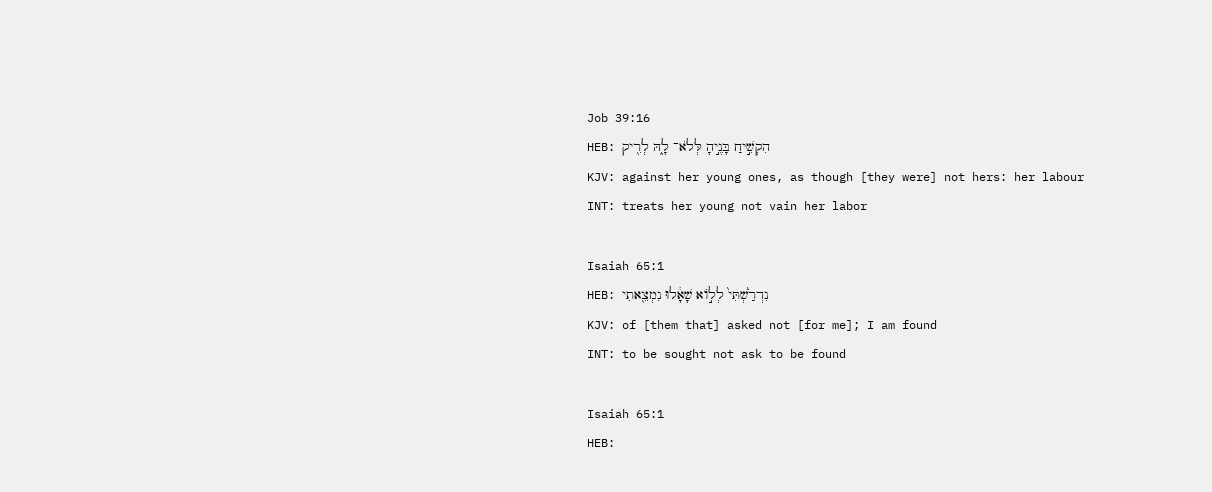Job 39:16
HEB: הִקְשִׁ֣יחַ בָּנֶ֣יהָ לְּלֹא־ לָ֑הּ לְרִ֖יק
KJV: against her young ones, as though [they were] not hers: her labour
INT: treats her young not vain her labor

Isaiah 65:1
HEB: נִדְרַ֙שְׁתִּי֙ לְל֣וֹא שָׁאָ֔לוּ נִמְצֵ֖אתִי
KJV: of [them that] asked not [for me]; I am found
INT: to be sought not ask to be found

Isaiah 65:1
HEB: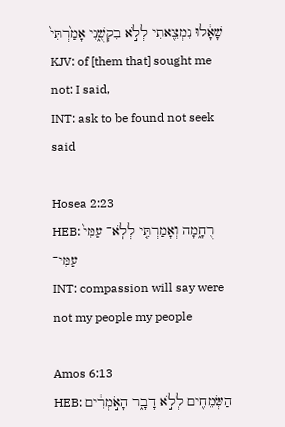שָׁאָ֔לוּ נִמְצֵ֖אתִי לְלֹ֣א בִקְשֻׁ֑נִי אָמַ֙רְתִּי֙
KJV: of [them that] sought me not: I said,
INT: ask to be found not seek said

Hosea 2:23
HEB: רֻחָ֑מָה וְאָמַרְתִּ֤י לְלֹֽא־ עַמִּי֙ עַמִּי־
INT: compassion will say were not my people my people

Amos 6:13
HEB: הַשְּׂמֵחִ֖ים לְלֹ֣א דָבָ֑ר הָאֹ֣מְרִ֔ים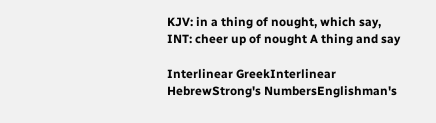KJV: in a thing of nought, which say,
INT: cheer up of nought A thing and say

Interlinear GreekInterlinear HebrewStrong's NumbersEnglishman's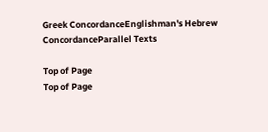Greek ConcordanceEnglishman's Hebrew ConcordanceParallel Texts

Top of Page
Top of Page